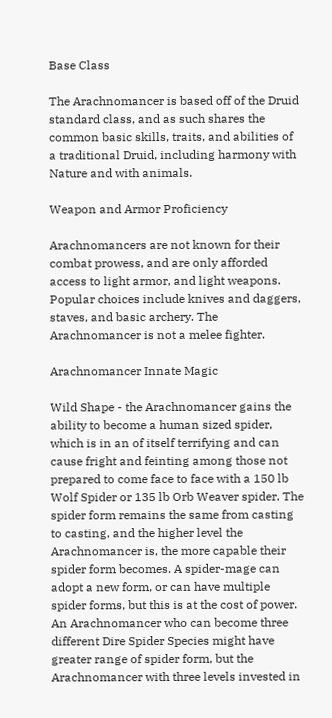Base Class

The Arachnomancer is based off of the Druid standard class, and as such shares the common basic skills, traits, and abilities of a traditional Druid, including harmony with Nature and with animals.

Weapon and Armor Proficiency

Arachnomancers are not known for their combat prowess, and are only afforded access to light armor, and light weapons. Popular choices include knives and daggers, staves, and basic archery. The Arachnomancer is not a melee fighter.

Arachnomancer Innate Magic

Wild Shape - the Arachnomancer gains the ability to become a human sized spider, which is in an of itself terrifying and can cause fright and feinting among those not prepared to come face to face with a 150 lb Wolf Spider or 135 lb Orb Weaver spider. The spider form remains the same from casting to casting, and the higher level the Arachnomancer is, the more capable their spider form becomes. A spider-mage can adopt a new form, or can have multiple spider forms, but this is at the cost of power. An Arachnomancer who can become three different Dire Spider Species might have greater range of spider form, but the Arachnomancer with three levels invested in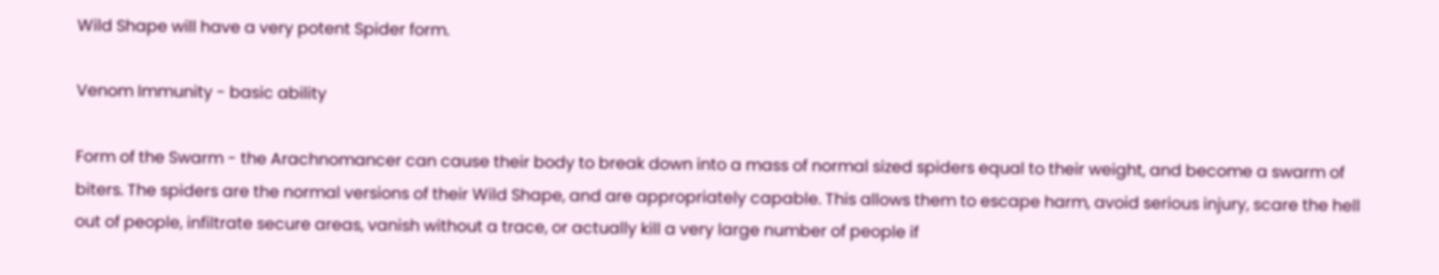Wild Shape will have a very potent Spider form.

Venom Immunity - basic ability

Form of the Swarm - the Arachnomancer can cause their body to break down into a mass of normal sized spiders equal to their weight, and become a swarm of biters. The spiders are the normal versions of their Wild Shape, and are appropriately capable. This allows them to escape harm, avoid serious injury, scare the hell out of people, infiltrate secure areas, vanish without a trace, or actually kill a very large number of people if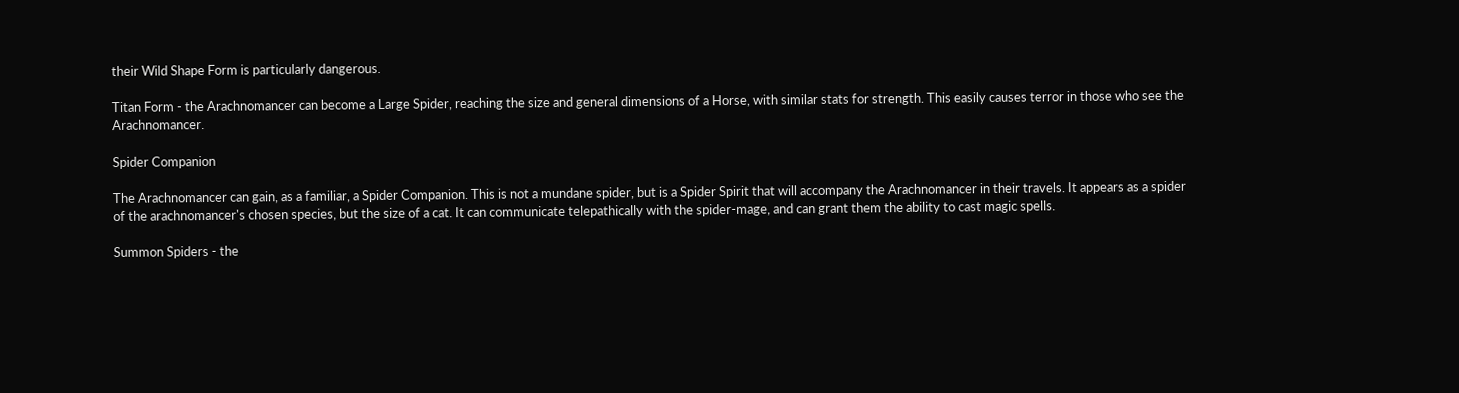their Wild Shape Form is particularly dangerous.

Titan Form - the Arachnomancer can become a Large Spider, reaching the size and general dimensions of a Horse, with similar stats for strength. This easily causes terror in those who see the Arachnomancer.

Spider Companion

The Arachnomancer can gain, as a familiar, a Spider Companion. This is not a mundane spider, but is a Spider Spirit that will accompany the Arachnomancer in their travels. It appears as a spider of the arachnomancer's chosen species, but the size of a cat. It can communicate telepathically with the spider-mage, and can grant them the ability to cast magic spells.

Summon Spiders - the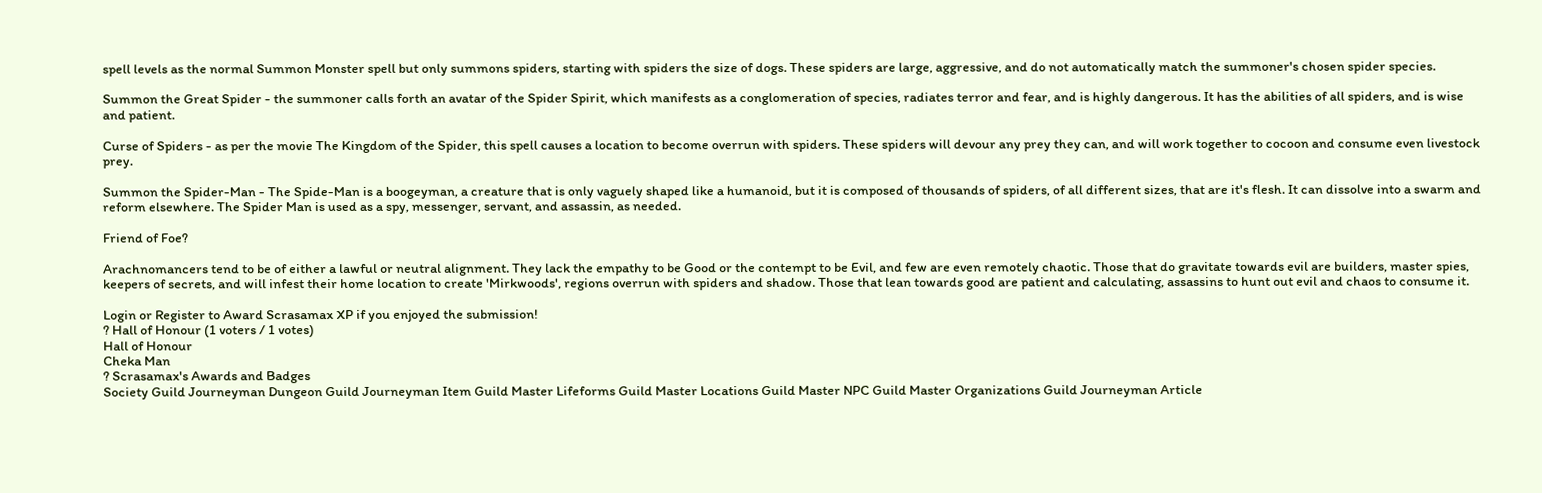spell levels as the normal Summon Monster spell but only summons spiders, starting with spiders the size of dogs. These spiders are large, aggressive, and do not automatically match the summoner's chosen spider species.

Summon the Great Spider - the summoner calls forth an avatar of the Spider Spirit, which manifests as a conglomeration of species, radiates terror and fear, and is highly dangerous. It has the abilities of all spiders, and is wise and patient.

Curse of Spiders - as per the movie The Kingdom of the Spider, this spell causes a location to become overrun with spiders. These spiders will devour any prey they can, and will work together to cocoon and consume even livestock prey.

Summon the Spider-Man - The Spide-Man is a boogeyman, a creature that is only vaguely shaped like a humanoid, but it is composed of thousands of spiders, of all different sizes, that are it's flesh. It can dissolve into a swarm and reform elsewhere. The Spider Man is used as a spy, messenger, servant, and assassin, as needed.

Friend of Foe?

Arachnomancers tend to be of either a lawful or neutral alignment. They lack the empathy to be Good or the contempt to be Evil, and few are even remotely chaotic. Those that do gravitate towards evil are builders, master spies, keepers of secrets, and will infest their home location to create 'Mirkwoods', regions overrun with spiders and shadow. Those that lean towards good are patient and calculating, assassins to hunt out evil and chaos to consume it.

Login or Register to Award Scrasamax XP if you enjoyed the submission!
? Hall of Honour (1 voters / 1 votes)
Hall of Honour
Cheka Man
? Scrasamax's Awards and Badges
Society Guild Journeyman Dungeon Guild Journeyman Item Guild Master Lifeforms Guild Master Locations Guild Master NPC Guild Master Organizations Guild Journeyman Article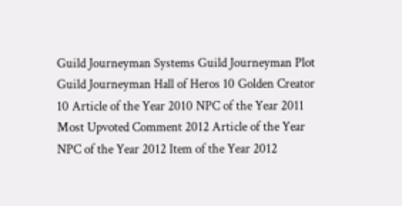Guild Journeyman Systems Guild Journeyman Plot Guild Journeyman Hall of Heros 10 Golden Creator 10 Article of the Year 2010 NPC of the Year 2011 Most Upvoted Comment 2012 Article of the Year NPC of the Year 2012 Item of the Year 2012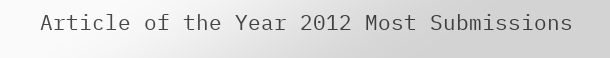Article of the Year 2012 Most Submissions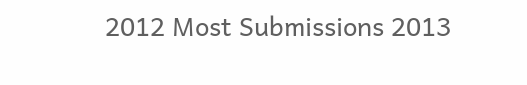2012 Most Submissions 2013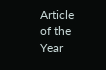Article of the Year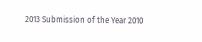2013 Submission of the Year 2010